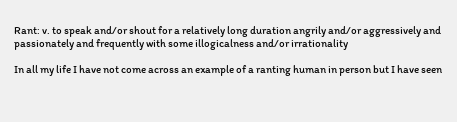Rant: v. to speak and/or shout for a relatively long duration angrily and/or aggressively and passionately and frequently with some illogicalness and/or irrationality

In all my life I have not come across an example of a ranting human in person but I have seen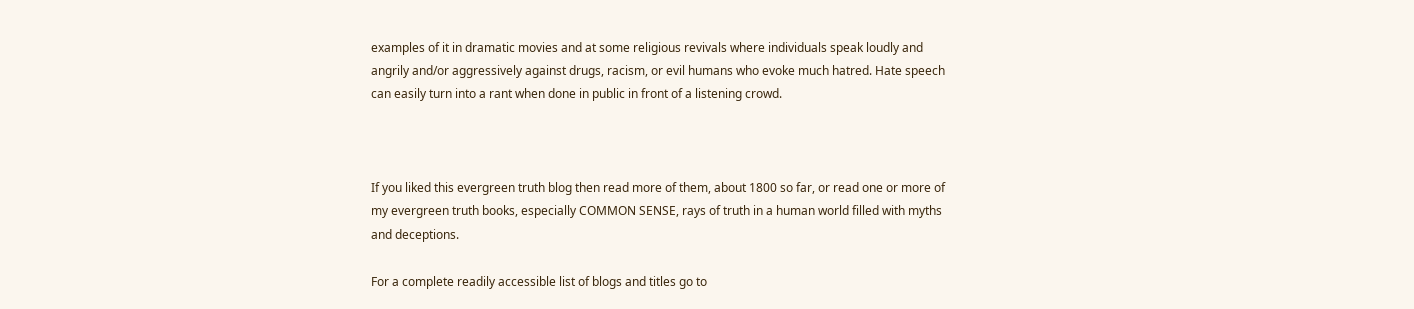examples of it in dramatic movies and at some religious revivals where individuals speak loudly and angrily and/or aggressively against drugs, racism, or evil humans who evoke much hatred. Hate speech can easily turn into a rant when done in public in front of a listening crowd.



If you liked this evergreen truth blog then read more of them, about 1800 so far, or read one or more of my evergreen truth books, especially COMMON SENSE, rays of truth in a human world filled with myths and deceptions.

For a complete readily accessible list of blogs and titles go to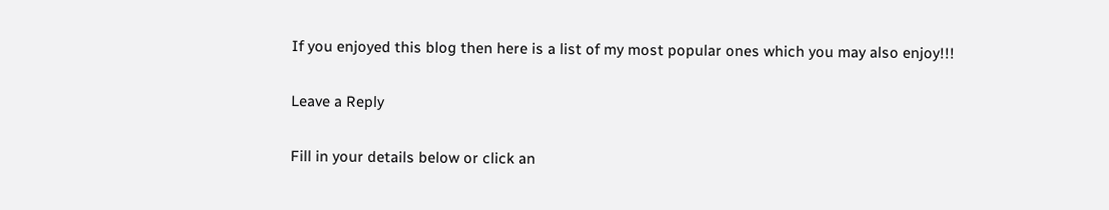If you enjoyed this blog then here is a list of my most popular ones which you may also enjoy!!!

Leave a Reply

Fill in your details below or click an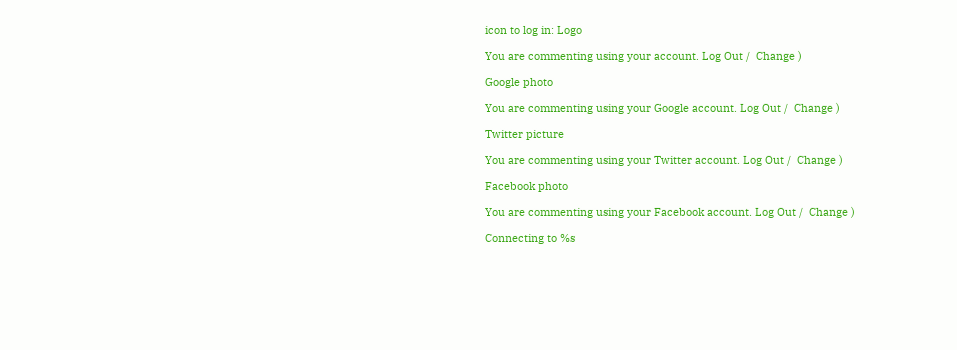icon to log in: Logo

You are commenting using your account. Log Out /  Change )

Google photo

You are commenting using your Google account. Log Out /  Change )

Twitter picture

You are commenting using your Twitter account. Log Out /  Change )

Facebook photo

You are commenting using your Facebook account. Log Out /  Change )

Connecting to %s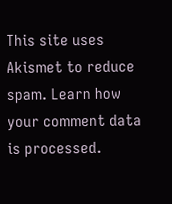This site uses Akismet to reduce spam. Learn how your comment data is processed.